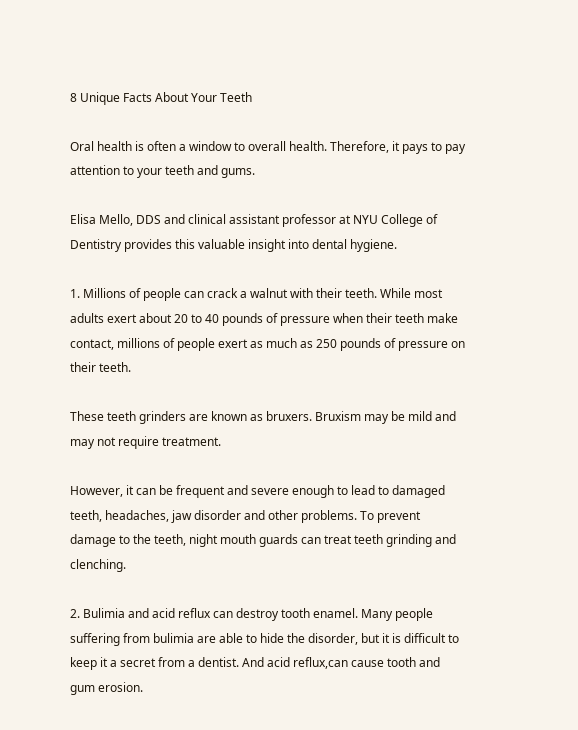8 Unique Facts About Your Teeth

Oral health is often a window to overall health. Therefore, it pays to pay attention to your teeth and gums.

Elisa Mello, DDS and clinical assistant professor at NYU College of Dentistry provides this valuable insight into dental hygiene.

1. Millions of people can crack a walnut with their teeth. While most adults exert about 20 to 40 pounds of pressure when their teeth make contact, millions of people exert as much as 250 pounds of pressure on their teeth.

These teeth grinders are known as bruxers. Bruxism may be mild and may not require treatment.

However, it can be frequent and severe enough to lead to damaged teeth, headaches, jaw disorder and other problems. To prevent damage to the teeth, night mouth guards can treat teeth grinding and clenching.

2. Bulimia and acid reflux can destroy tooth enamel. Many people suffering from bulimia are able to hide the disorder, but it is difficult to keep it a secret from a dentist. And acid reflux,can cause tooth and gum erosion.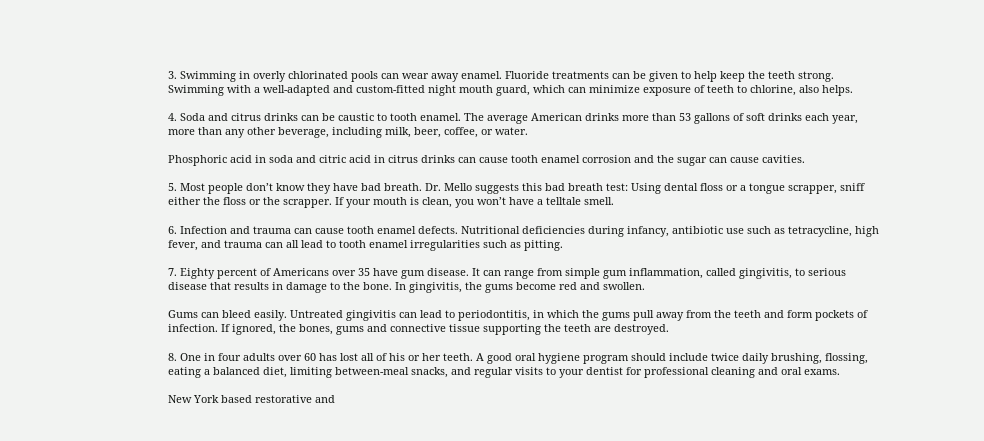3. Swimming in overly chlorinated pools can wear away enamel. Fluoride treatments can be given to help keep the teeth strong. Swimming with a well-adapted and custom-fitted night mouth guard, which can minimize exposure of teeth to chlorine, also helps.

4. Soda and citrus drinks can be caustic to tooth enamel. The average American drinks more than 53 gallons of soft drinks each year, more than any other beverage, including milk, beer, coffee, or water.

Phosphoric acid in soda and citric acid in citrus drinks can cause tooth enamel corrosion and the sugar can cause cavities.

5. Most people don’t know they have bad breath. Dr. Mello suggests this bad breath test: Using dental floss or a tongue scrapper, sniff either the floss or the scrapper. If your mouth is clean, you won’t have a telltale smell.

6. Infection and trauma can cause tooth enamel defects. Nutritional deficiencies during infancy, antibiotic use such as tetracycline, high fever, and trauma can all lead to tooth enamel irregularities such as pitting.

7. Eighty percent of Americans over 35 have gum disease. It can range from simple gum inflammation, called gingivitis, to serious disease that results in damage to the bone. In gingivitis, the gums become red and swollen.

Gums can bleed easily. Untreated gingivitis can lead to periodontitis, in which the gums pull away from the teeth and form pockets of infection. If ignored, the bones, gums and connective tissue supporting the teeth are destroyed.

8. One in four adults over 60 has lost all of his or her teeth. A good oral hygiene program should include twice daily brushing, flossing, eating a balanced diet, limiting between-meal snacks, and regular visits to your dentist for professional cleaning and oral exams.

New York based restorative and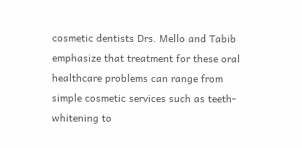cosmetic dentists Drs. Mello and Tabib emphasize that treatment for these oral healthcare problems can range from simple cosmetic services such as teeth-whitening to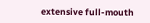extensive full-mouth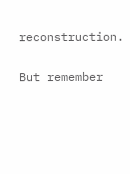reconstruction.

But remember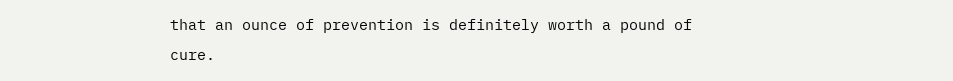that an ounce of prevention is definitely worth a pound of cure.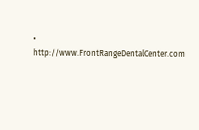• http://www.FrontRangeDentalCenter.com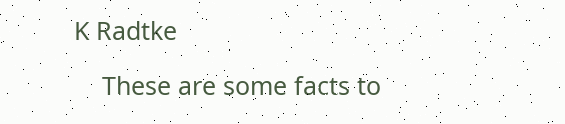K Radtke

    These are some facts to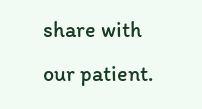share with our patient.